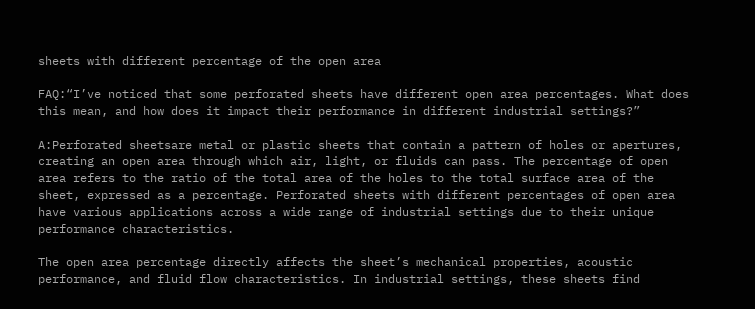sheets with different percentage of the open area

FAQ:“I’ve noticed that some perforated sheets have different open area percentages. What does this mean, and how does it impact their performance in different industrial settings?”

A:Perforated sheetsare metal or plastic sheets that contain a pattern of holes or apertures, creating an open area through which air, light, or fluids can pass. The percentage of open area refers to the ratio of the total area of the holes to the total surface area of the sheet, expressed as a percentage. Perforated sheets with different percentages of open area have various applications across a wide range of industrial settings due to their unique performance characteristics.

The open area percentage directly affects the sheet’s mechanical properties, acoustic performance, and fluid flow characteristics. In industrial settings, these sheets find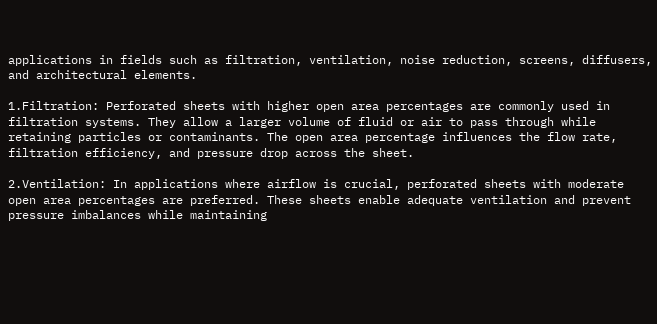applications in fields such as filtration, ventilation, noise reduction, screens, diffusers, and architectural elements.

1.Filtration: Perforated sheets with higher open area percentages are commonly used in filtration systems. They allow a larger volume of fluid or air to pass through while retaining particles or contaminants. The open area percentage influences the flow rate, filtration efficiency, and pressure drop across the sheet.

2.Ventilation: In applications where airflow is crucial, perforated sheets with moderate open area percentages are preferred. These sheets enable adequate ventilation and prevent pressure imbalances while maintaining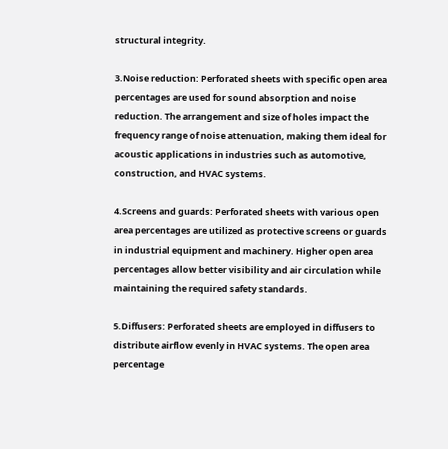structural integrity.

3.Noise reduction: Perforated sheets with specific open area percentages are used for sound absorption and noise reduction. The arrangement and size of holes impact the frequency range of noise attenuation, making them ideal for acoustic applications in industries such as automotive, construction, and HVAC systems.

4.Screens and guards: Perforated sheets with various open area percentages are utilized as protective screens or guards in industrial equipment and machinery. Higher open area percentages allow better visibility and air circulation while maintaining the required safety standards.

5.Diffusers: Perforated sheets are employed in diffusers to distribute airflow evenly in HVAC systems. The open area percentage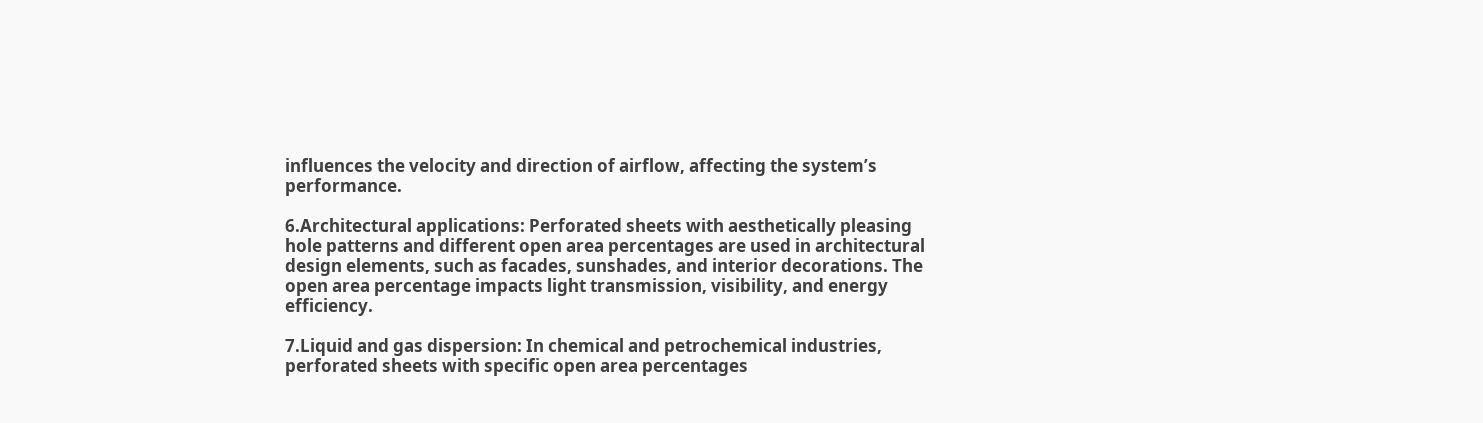influences the velocity and direction of airflow, affecting the system’s performance.

6.Architectural applications: Perforated sheets with aesthetically pleasing hole patterns and different open area percentages are used in architectural design elements, such as facades, sunshades, and interior decorations. The open area percentage impacts light transmission, visibility, and energy efficiency.

7.Liquid and gas dispersion: In chemical and petrochemical industries, perforated sheets with specific open area percentages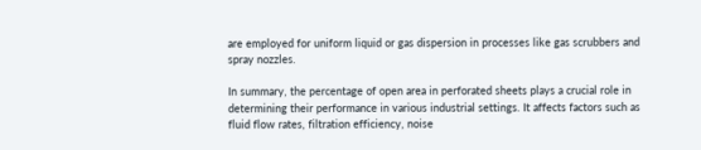are employed for uniform liquid or gas dispersion in processes like gas scrubbers and spray nozzles.

In summary, the percentage of open area in perforated sheets plays a crucial role in determining their performance in various industrial settings. It affects factors such as fluid flow rates, filtration efficiency, noise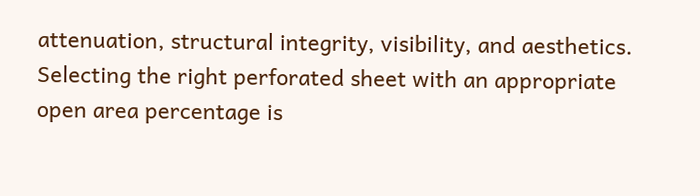attenuation, structural integrity, visibility, and aesthetics. Selecting the right perforated sheet with an appropriate open area percentage is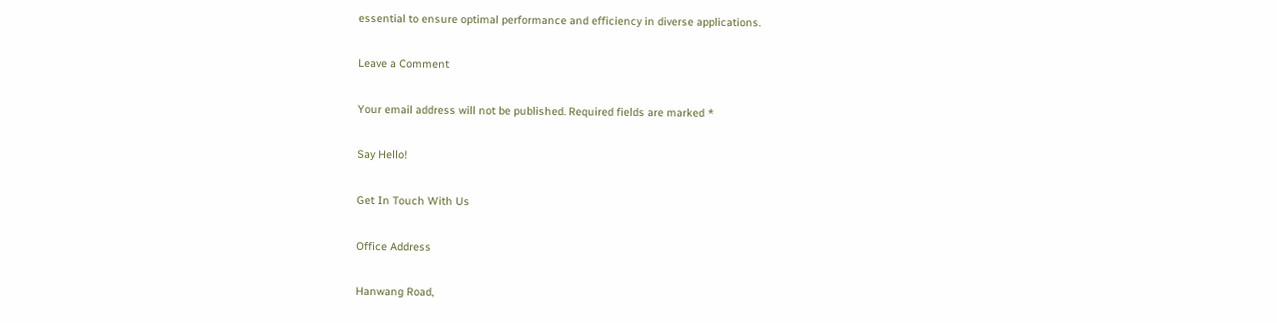essential to ensure optimal performance and efficiency in diverse applications.

Leave a Comment

Your email address will not be published. Required fields are marked *

Say Hello!

Get In Touch With Us

Office Address

Hanwang Road,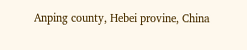Anping county, Hebei provine, China